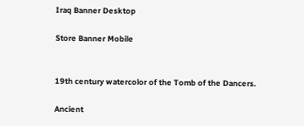Iraq Banner Desktop

Store Banner Mobile


19th century watercolor of the Tomb of the Dancers.

Ancient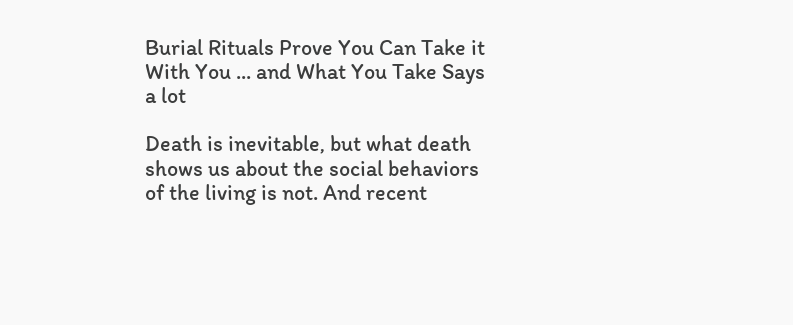Burial Rituals Prove You Can Take it With You ... and What You Take Says a lot

Death is inevitable, but what death shows us about the social behaviors of the living is not. And recent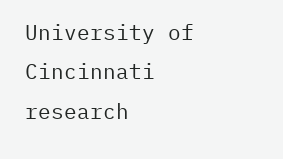University of Cincinnati research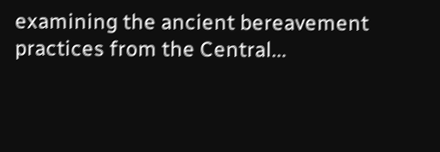examining the ancient bereavement practices from the Central...